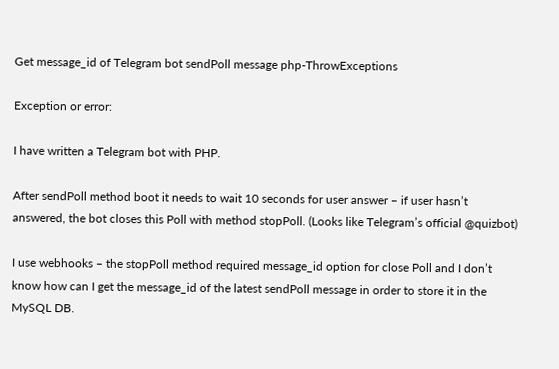Get message_id of Telegram bot sendPoll message php-ThrowExceptions

Exception or error:

I have written a Telegram bot with PHP.

After sendPoll method boot it needs to wait 10 seconds for user answer – if user hasn’t answered, the bot closes this Poll with method stopPoll. (Looks like Telegram’s official @quizbot)

I use webhooks – the stopPoll method required message_id option for close Poll and I don’t know how can I get the message_id of the latest sendPoll message in order to store it in the MySQL DB.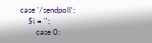case '/sendpoll':
    $i = '';
        case 0: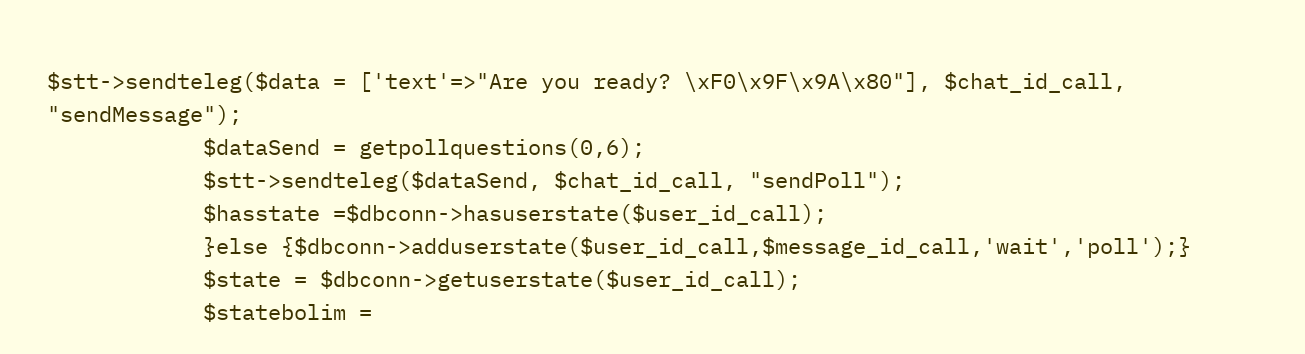$stt->sendteleg($data = ['text'=>"Are you ready? \xF0\x9F\x9A\x80"], $chat_id_call, "sendMessage");
            $dataSend = getpollquestions(0,6);
            $stt->sendteleg($dataSend, $chat_id_call, "sendPoll");
            $hasstate =$dbconn->hasuserstate($user_id_call);
            }else {$dbconn->adduserstate($user_id_call,$message_id_call,'wait','poll');}
            $state = $dbconn->getuserstate($user_id_call);
            $statebolim =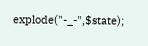explode("-_-",$state);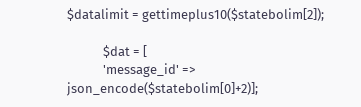$datalimit = gettimeplus10($statebolim[2]);

            $dat = [
            'message_id' => json_encode($statebolim[0]+2)];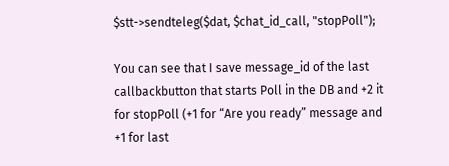$stt->sendteleg($dat, $chat_id_call, "stopPoll");

You can see that I save message_id of the last callbackbutton that starts Poll in the DB and +2 it for stopPoll (+1 for “Are you ready” message and +1 for last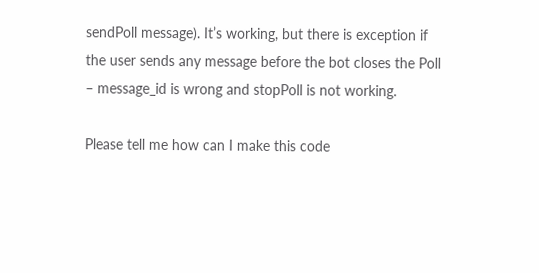sendPoll message). It’s working, but there is exception if the user sends any message before the bot closes the Poll – message_id is wrong and stopPoll is not working.

Please tell me how can I make this code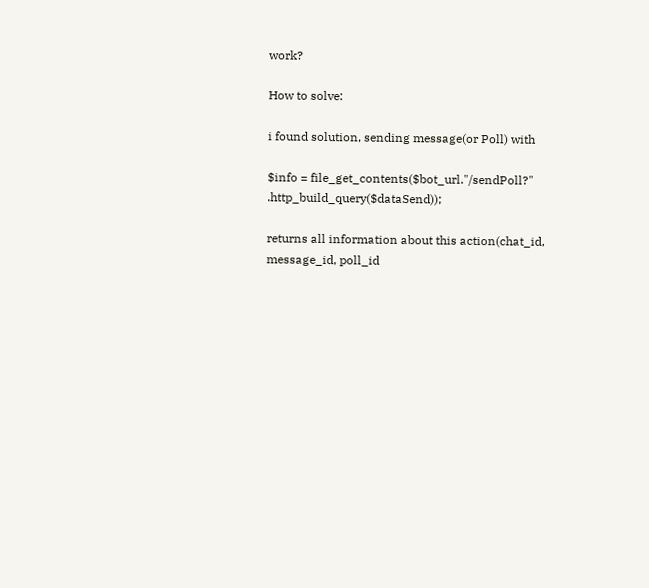work?

How to solve:

i found solution, sending message(or Poll) with

$info = file_get_contents($bot_url."/sendPoll?" .http_build_query($dataSend));

returns all information about this action(chat_id, message_id, poll_id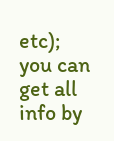etc);
you can get all info by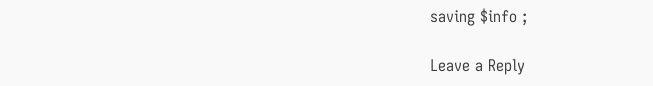saving $info ;

Leave a Reply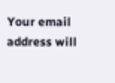Your email address will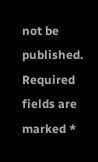not be published. Required fields are marked *